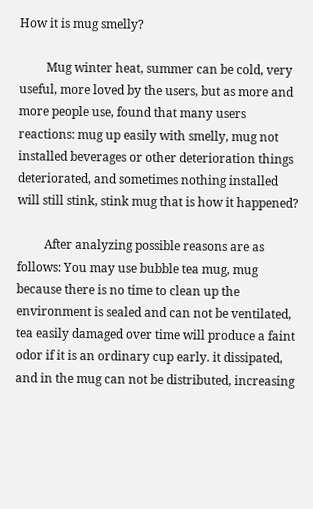How it is mug smelly?

         Mug winter heat, summer can be cold, very useful, more loved by the users, but as more and more people use, found that many users reactions: mug up easily with smelly, mug not installed beverages or other deterioration things deteriorated, and sometimes nothing installed will still stink, stink mug that is how it happened?

         After analyzing possible reasons are as follows: You may use bubble tea mug, mug because there is no time to clean up the environment is sealed and can not be ventilated, tea easily damaged over time will produce a faint odor if it is an ordinary cup early. it dissipated, and in the mug can not be distributed, increasing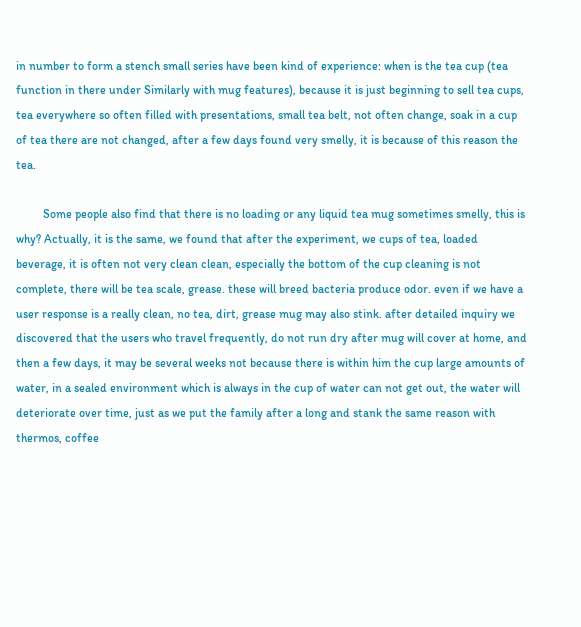in number to form a stench small series have been kind of experience: when is the tea cup (tea function in there under Similarly with mug features), because it is just beginning to sell tea cups, tea everywhere so often filled with presentations, small tea belt, not often change, soak in a cup of tea there are not changed, after a few days found very smelly, it is because of this reason the tea.

         Some people also find that there is no loading or any liquid tea mug sometimes smelly, this is why? Actually, it is the same, we found that after the experiment, we cups of tea, loaded beverage, it is often not very clean clean, especially the bottom of the cup cleaning is not complete, there will be tea scale, grease. these will breed bacteria produce odor. even if we have a user response is a really clean, no tea, dirt, grease mug may also stink. after detailed inquiry we discovered that the users who travel frequently, do not run dry after mug will cover at home, and then a few days, it may be several weeks not because there is within him the cup large amounts of water, in a sealed environment which is always in the cup of water can not get out, the water will deteriorate over time, just as we put the family after a long and stank the same reason with thermos, coffee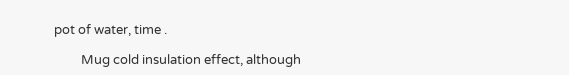pot of water, time .

         Mug cold insulation effect, although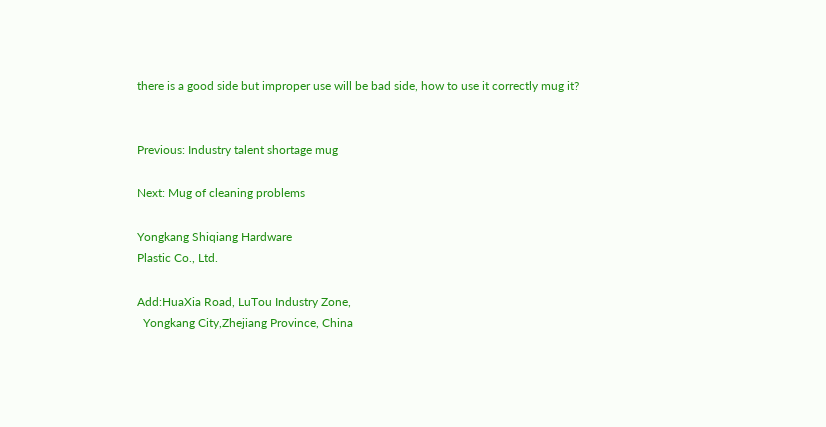there is a good side but improper use will be bad side, how to use it correctly mug it?


Previous: Industry talent shortage mug

Next: Mug of cleaning problems

Yongkang Shiqiang Hardware
Plastic Co., Ltd.

Add:HuaXia Road, LuTou Industry Zone,
  Yongkang City,Zhejiang Province, China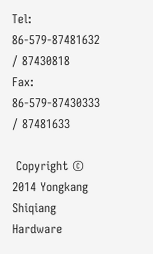Tel: 86-579-87481632 / 87430818
Fax: 86-579-87430333 / 87481633

 Copyright © 2014 Yongkang Shiqiang Hardware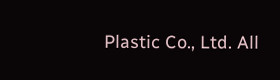Plastic Co., Ltd. All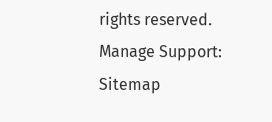rights reserved.  Manage Support: Sitemap